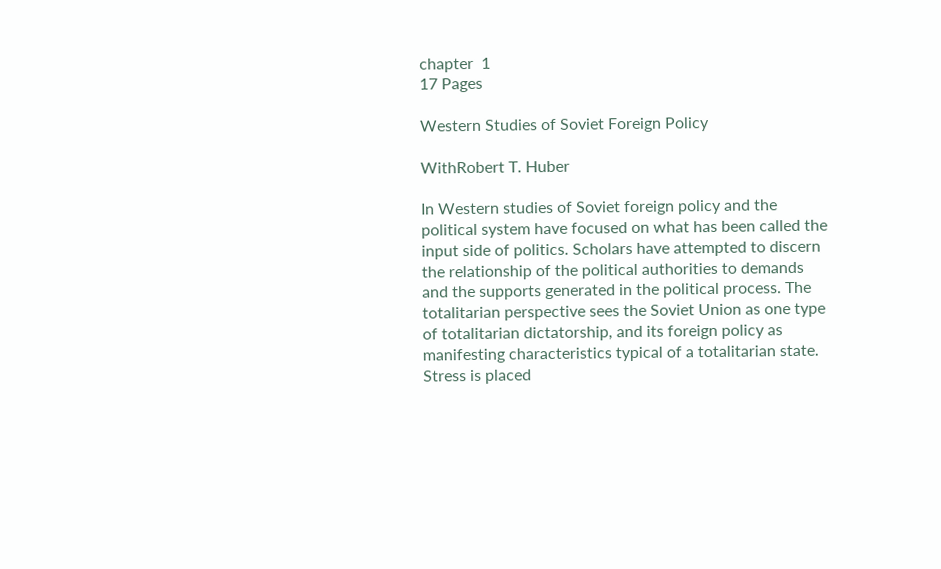chapter  1
17 Pages

Western Studies of Soviet Foreign Policy

WithRobert T. Huber

In Western studies of Soviet foreign policy and the political system have focused on what has been called the input side of politics. Scholars have attempted to discern the relationship of the political authorities to demands and the supports generated in the political process. The totalitarian perspective sees the Soviet Union as one type of totalitarian dictatorship, and its foreign policy as manifesting characteristics typical of a totalitarian state. Stress is placed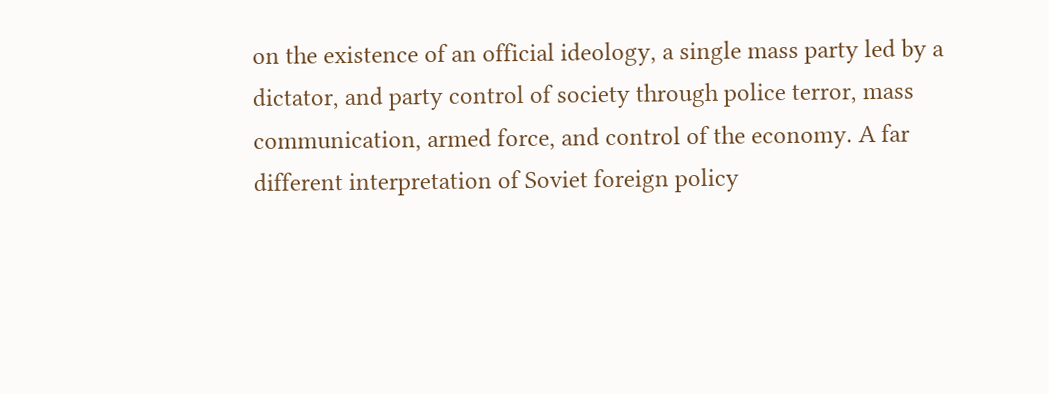on the existence of an official ideology, a single mass party led by a dictator, and party control of society through police terror, mass communication, armed force, and control of the economy. A far different interpretation of Soviet foreign policy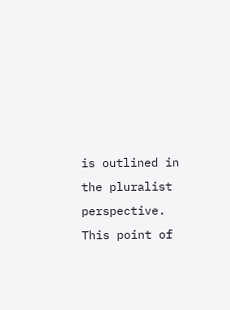is outlined in the pluralist perspective. This point of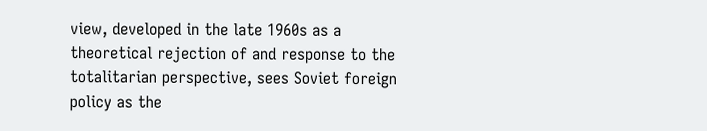view, developed in the late 1960s as a theoretical rejection of and response to the totalitarian perspective, sees Soviet foreign policy as the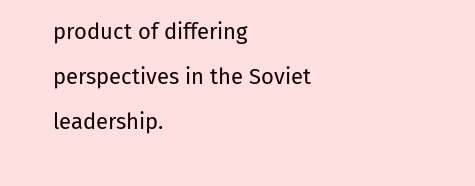product of differing perspectives in the Soviet leadership.